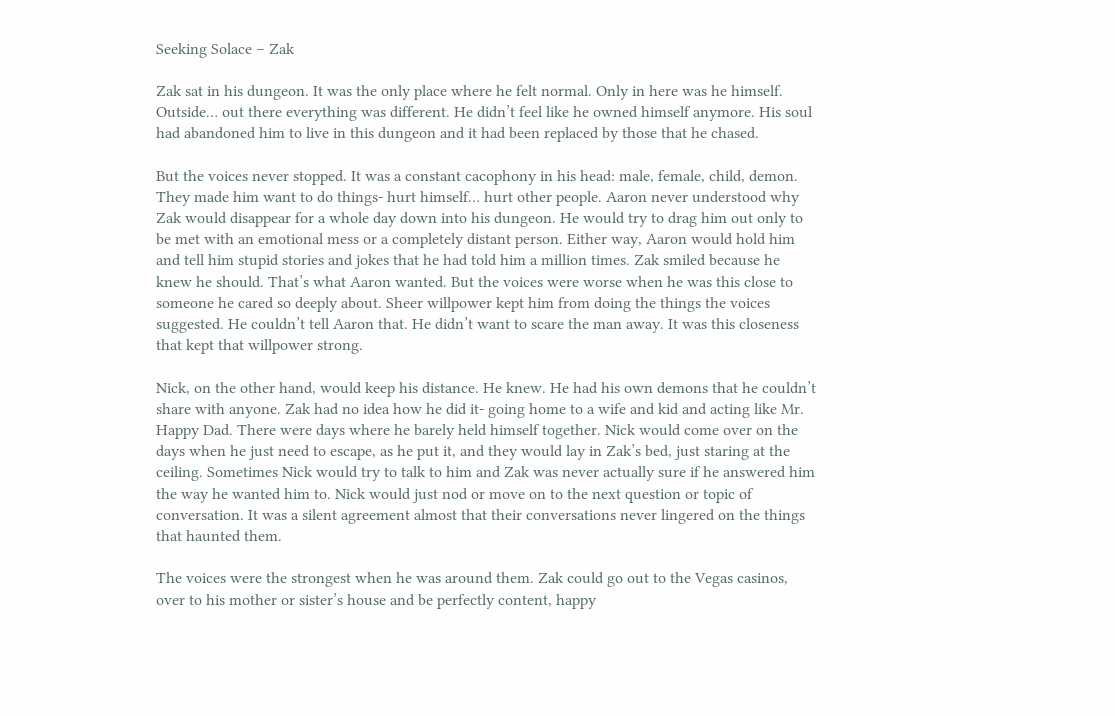Seeking Solace – Zak

Zak sat in his dungeon. It was the only place where he felt normal. Only in here was he himself. Outside… out there everything was different. He didn’t feel like he owned himself anymore. His soul had abandoned him to live in this dungeon and it had been replaced by those that he chased.

But the voices never stopped. It was a constant cacophony in his head: male, female, child, demon. They made him want to do things- hurt himself… hurt other people. Aaron never understood why Zak would disappear for a whole day down into his dungeon. He would try to drag him out only to be met with an emotional mess or a completely distant person. Either way, Aaron would hold him and tell him stupid stories and jokes that he had told him a million times. Zak smiled because he knew he should. That’s what Aaron wanted. But the voices were worse when he was this close to someone he cared so deeply about. Sheer willpower kept him from doing the things the voices suggested. He couldn’t tell Aaron that. He didn’t want to scare the man away. It was this closeness that kept that willpower strong.

Nick, on the other hand, would keep his distance. He knew. He had his own demons that he couldn’t share with anyone. Zak had no idea how he did it- going home to a wife and kid and acting like Mr. Happy Dad. There were days where he barely held himself together. Nick would come over on the days when he just need to escape, as he put it, and they would lay in Zak’s bed, just staring at the ceiling. Sometimes Nick would try to talk to him and Zak was never actually sure if he answered him the way he wanted him to. Nick would just nod or move on to the next question or topic of conversation. It was a silent agreement almost that their conversations never lingered on the things that haunted them.

The voices were the strongest when he was around them. Zak could go out to the Vegas casinos, over to his mother or sister’s house and be perfectly content, happy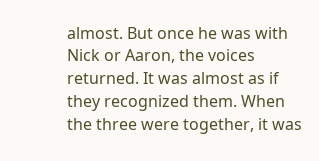almost. But once he was with Nick or Aaron, the voices returned. It was almost as if they recognized them. When the three were together, it was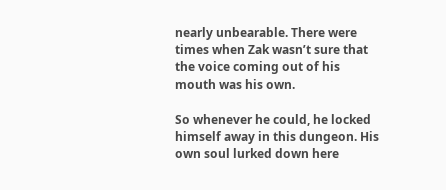nearly unbearable. There were times when Zak wasn’t sure that the voice coming out of his mouth was his own.

So whenever he could, he locked himself away in this dungeon. His own soul lurked down here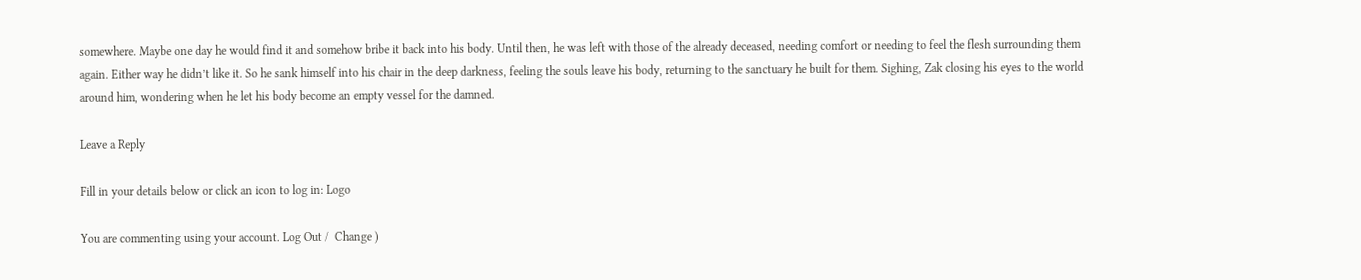somewhere. Maybe one day he would find it and somehow bribe it back into his body. Until then, he was left with those of the already deceased, needing comfort or needing to feel the flesh surrounding them again. Either way he didn’t like it. So he sank himself into his chair in the deep darkness, feeling the souls leave his body, returning to the sanctuary he built for them. Sighing, Zak closing his eyes to the world around him, wondering when he let his body become an empty vessel for the damned.

Leave a Reply

Fill in your details below or click an icon to log in: Logo

You are commenting using your account. Log Out /  Change )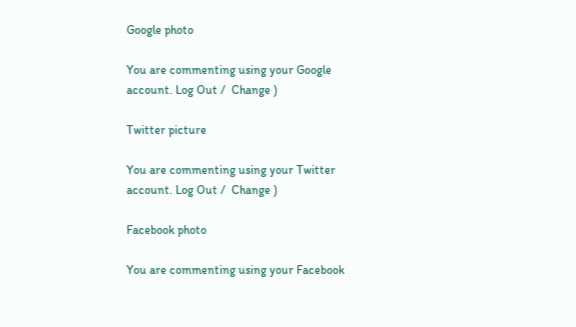Google photo

You are commenting using your Google account. Log Out /  Change )

Twitter picture

You are commenting using your Twitter account. Log Out /  Change )

Facebook photo

You are commenting using your Facebook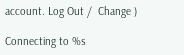account. Log Out /  Change )

Connecting to %s